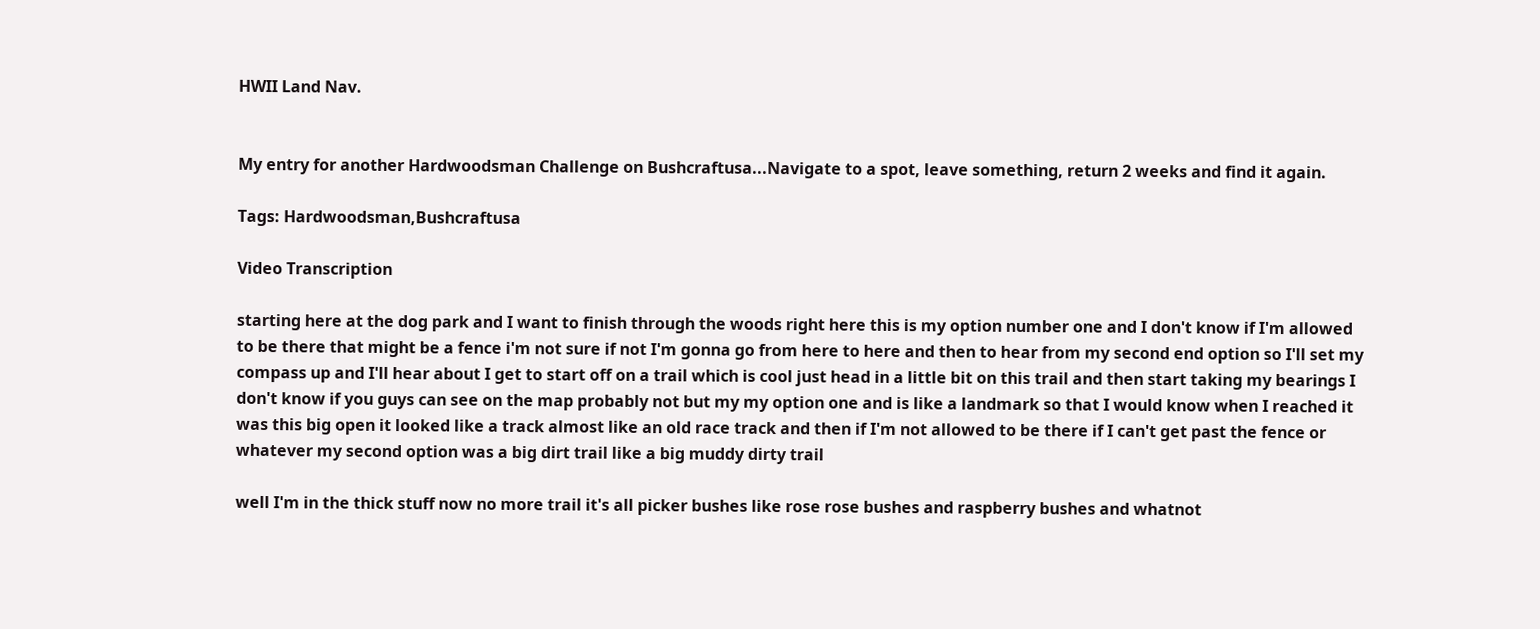HWII Land Nav.


My entry for another Hardwoodsman Challenge on Bushcraftusa...Navigate to a spot, leave something, return 2 weeks and find it again.

Tags: Hardwoodsman,Bushcraftusa

Video Transcription

starting here at the dog park and I want to finish through the woods right here this is my option number one and I don't know if I'm allowed to be there that might be a fence i'm not sure if not I'm gonna go from here to here and then to hear from my second end option so I'll set my compass up and I'll hear about I get to start off on a trail which is cool just head in a little bit on this trail and then start taking my bearings I don't know if you guys can see on the map probably not but my my option one and is like a landmark so that I would know when I reached it was this big open it looked like a track almost like an old race track and then if I'm not allowed to be there if I can't get past the fence or whatever my second option was a big dirt trail like a big muddy dirty trail

well I'm in the thick stuff now no more trail it's all picker bushes like rose rose bushes and raspberry bushes and whatnot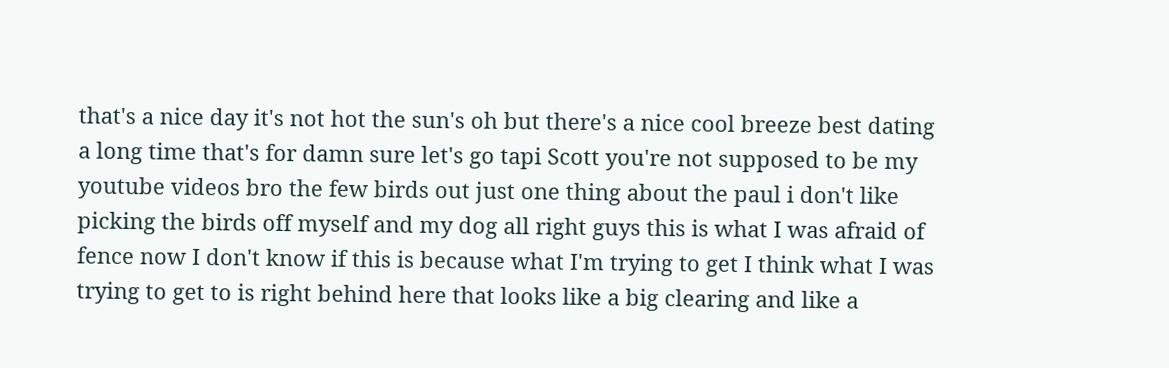that's a nice day it's not hot the sun's oh but there's a nice cool breeze best dating a long time that's for damn sure let's go tapi Scott you're not supposed to be my youtube videos bro the few birds out just one thing about the paul i don't like picking the birds off myself and my dog all right guys this is what I was afraid of fence now I don't know if this is because what I'm trying to get I think what I was trying to get to is right behind here that looks like a big clearing and like a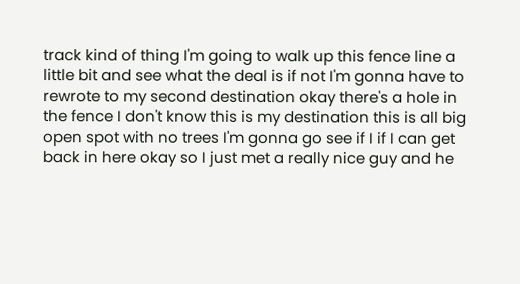track kind of thing I'm going to walk up this fence line a little bit and see what the deal is if not I'm gonna have to rewrote to my second destination okay there's a hole in the fence I don't know this is my destination this is all big open spot with no trees I'm gonna go see if I if I can get back in here okay so I just met a really nice guy and he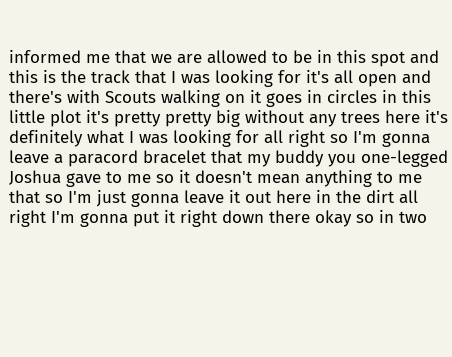informed me that we are allowed to be in this spot and this is the track that I was looking for it's all open and there's with Scouts walking on it goes in circles in this little plot it's pretty pretty big without any trees here it's definitely what I was looking for all right so I'm gonna leave a paracord bracelet that my buddy you one-legged Joshua gave to me so it doesn't mean anything to me that so I'm just gonna leave it out here in the dirt all right I'm gonna put it right down there okay so in two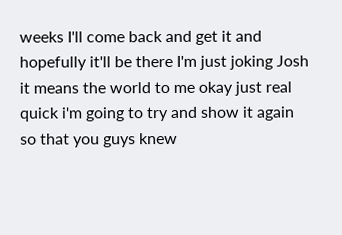weeks I'll come back and get it and hopefully it'll be there I'm just joking Josh it means the world to me okay just real quick i'm going to try and show it again so that you guys knew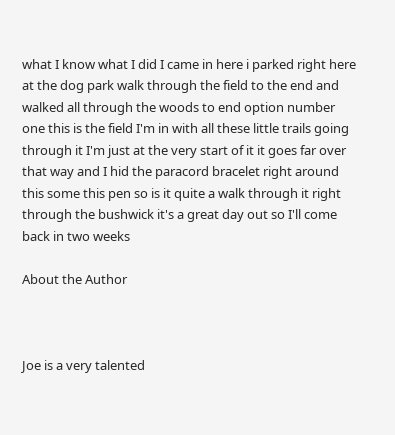what I know what I did I came in here i parked right here at the dog park walk through the field to the end and walked all through the woods to end option number one this is the field I'm in with all these little trails going through it I'm just at the very start of it it goes far over that way and I hid the paracord bracelet right around this some this pen so is it quite a walk through it right through the bushwick it's a great day out so I'll come back in two weeks

About the Author



Joe is a very talented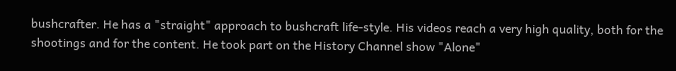bushcrafter. He has a "straight" approach to bushcraft life-style. His videos reach a very high quality, both for the shootings and for the content. He took part on the History Channel show "Alone"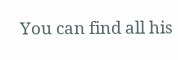You can find all his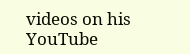videos on his YouTube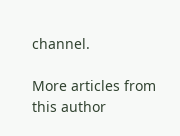channel.

More articles from this author